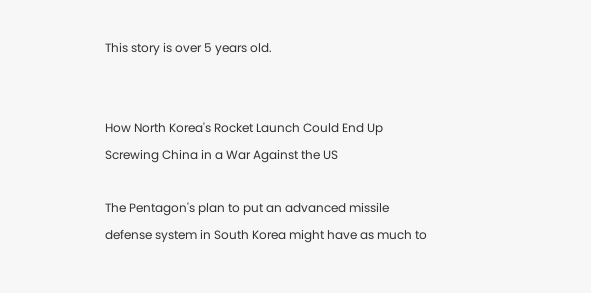This story is over 5 years old.


How North Korea's Rocket Launch Could End Up Screwing China in a War Against the US

The Pentagon's plan to put an advanced missile defense system in South Korea might have as much to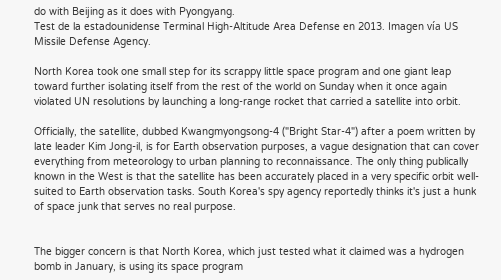do with Beijing as it does with Pyongyang.
Test de la estadounidense Terminal High-Altitude Area Defense en 2013. Imagen vía US Missile Defense Agency.

North Korea took one small step for its scrappy little space program and one giant leap toward further isolating itself from the rest of the world on Sunday when it once again violated UN resolutions by launching a long-range rocket that carried a satellite into orbit.

Officially, the satellite, dubbed Kwangmyongsong-4 ("Bright Star-4") after a poem written by late leader Kim Jong-il, is for Earth observation purposes, a vague designation that can cover everything from meteorology to urban planning to reconnaissance. The only thing publically known in the West is that the satellite has been accurately placed in a very specific orbit well-suited to Earth observation tasks. South Korea's spy agency reportedly thinks it's just a hunk of space junk that serves no real purpose.


The bigger concern is that North Korea, which just tested what it claimed was a hydrogen bomb in January, is using its space program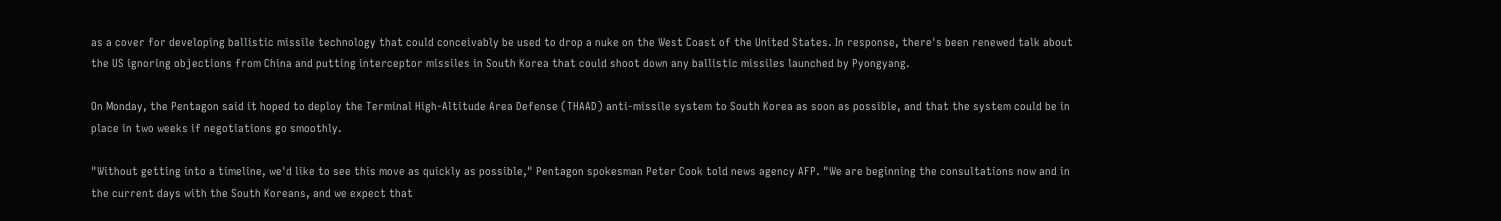as a cover for developing ballistic missile technology that could conceivably be used to drop a nuke on the West Coast of the United States. In response, there's been renewed talk about the US ignoring objections from China and putting interceptor missiles in South Korea that could shoot down any ballistic missiles launched by Pyongyang.

On Monday, the Pentagon said it hoped to deploy the Terminal High-Altitude Area Defense (THAAD) anti-missile system to South Korea as soon as possible, and that the system could be in place in two weeks if negotiations go smoothly.

"Without getting into a timeline, we'd like to see this move as quickly as possible," Pentagon spokesman Peter Cook told news agency AFP. "We are beginning the consultations now and in the current days with the South Koreans, and we expect that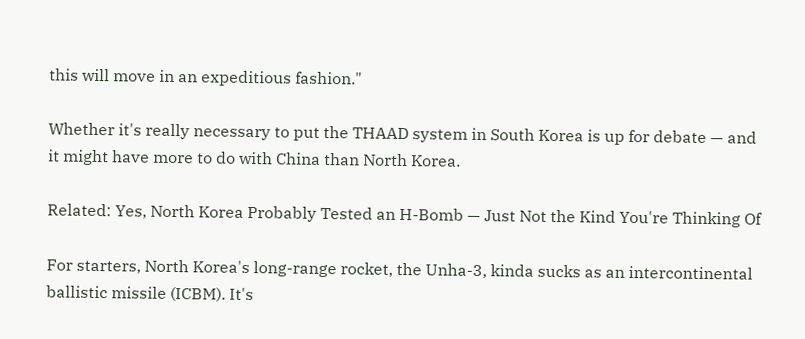this will move in an expeditious fashion."

Whether it's really necessary to put the THAAD system in South Korea is up for debate — and it might have more to do with China than North Korea.

Related: Yes, North Korea Probably Tested an H-Bomb — Just Not the Kind You're Thinking Of

For starters, North Korea's long-range rocket, the Unha-3, kinda sucks as an intercontinental ballistic missile (ICBM). It's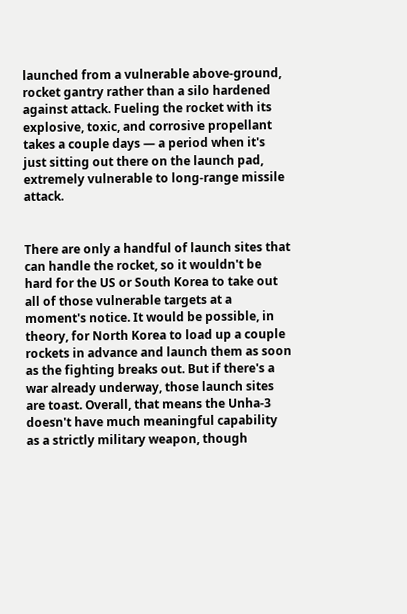launched from a vulnerable above-ground, rocket gantry rather than a silo hardened against attack. Fueling the rocket with its explosive, toxic, and corrosive propellant takes a couple days — a period when it's just sitting out there on the launch pad, extremely vulnerable to long-range missile attack.


There are only a handful of launch sites that can handle the rocket, so it wouldn't be hard for the US or South Korea to take out all of those vulnerable targets at a moment's notice. It would be possible, in theory, for North Korea to load up a couple rockets in advance and launch them as soon as the fighting breaks out. But if there's a war already underway, those launch sites are toast. Overall, that means the Unha-3 doesn't have much meaningful capability as a strictly military weapon, though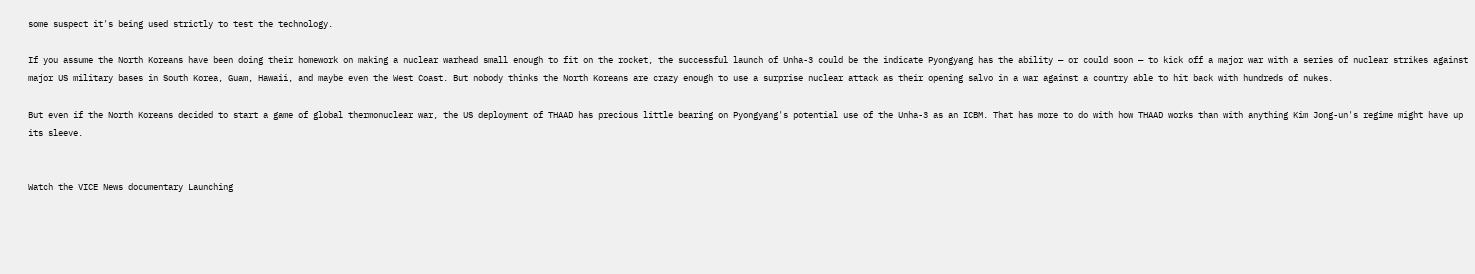some suspect it's being used strictly to test the technology.

If you assume the North Koreans have been doing their homework on making a nuclear warhead small enough to fit on the rocket, the successful launch of Unha-3 could be the indicate Pyongyang has the ability — or could soon — to kick off a major war with a series of nuclear strikes against major US military bases in South Korea, Guam, Hawaii, and maybe even the West Coast. But nobody thinks the North Koreans are crazy enough to use a surprise nuclear attack as their opening salvo in a war against a country able to hit back with hundreds of nukes.

But even if the North Koreans decided to start a game of global thermonuclear war, the US deployment of THAAD has precious little bearing on Pyongyang's potential use of the Unha-3 as an ICBM. That has more to do with how THAAD works than with anything Kim Jong-un's regime might have up its sleeve.


Watch the VICE News documentary Launching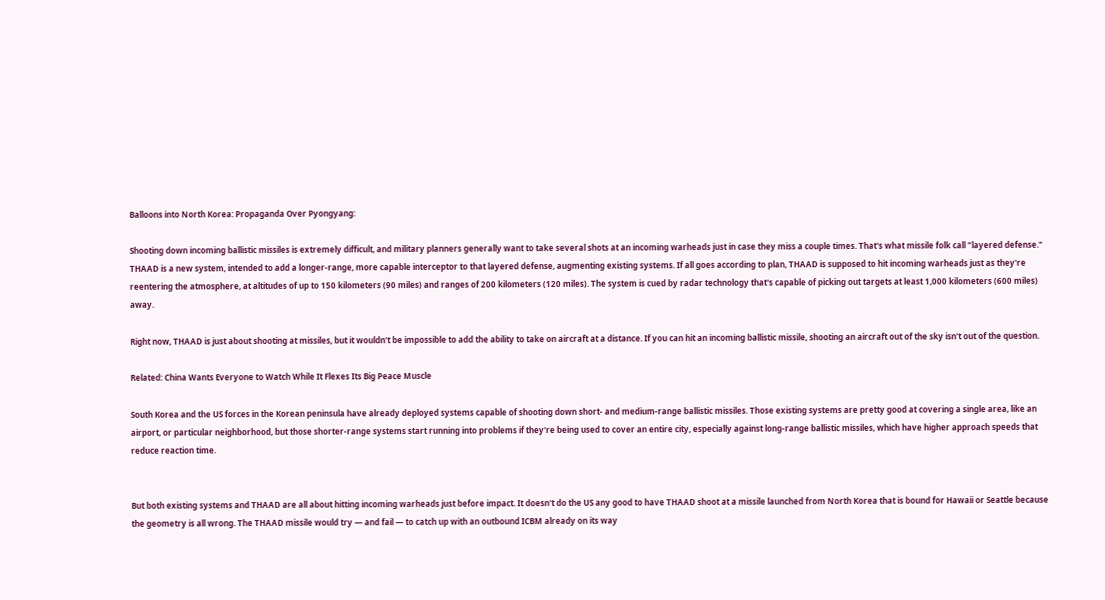Balloons into North Korea: Propaganda Over Pyongyang:

Shooting down incoming ballistic missiles is extremely difficult, and military planners generally want to take several shots at an incoming warheads just in case they miss a couple times. That's what missile folk call "layered defense." THAAD is a new system, intended to add a longer-range, more capable interceptor to that layered defense, augmenting existing systems. If all goes according to plan, THAAD is supposed to hit incoming warheads just as they're reentering the atmosphere, at altitudes of up to 150 kilometers (90 miles) and ranges of 200 kilometers (120 miles). The system is cued by radar technology that's capable of picking out targets at least 1,000 kilometers (600 miles) away.

Right now, THAAD is just about shooting at missiles, but it wouldn't be impossible to add the ability to take on aircraft at a distance. If you can hit an incoming ballistic missile, shooting an aircraft out of the sky isn't out of the question.

Related: China Wants Everyone to Watch While It Flexes Its Big Peace Muscle

South Korea and the US forces in the Korean peninsula have already deployed systems capable of shooting down short- and medium-range ballistic missiles. Those existing systems are pretty good at covering a single area, like an airport, or particular neighborhood, but those shorter-range systems start running into problems if they're being used to cover an entire city, especially against long-range ballistic missiles, which have higher approach speeds that reduce reaction time.


But both existing systems and THAAD are all about hitting incoming warheads just before impact. It doesn't do the US any good to have THAAD shoot at a missile launched from North Korea that is bound for Hawaii or Seattle because the geometry is all wrong. The THAAD missile would try — and fail — to catch up with an outbound ICBM already on its way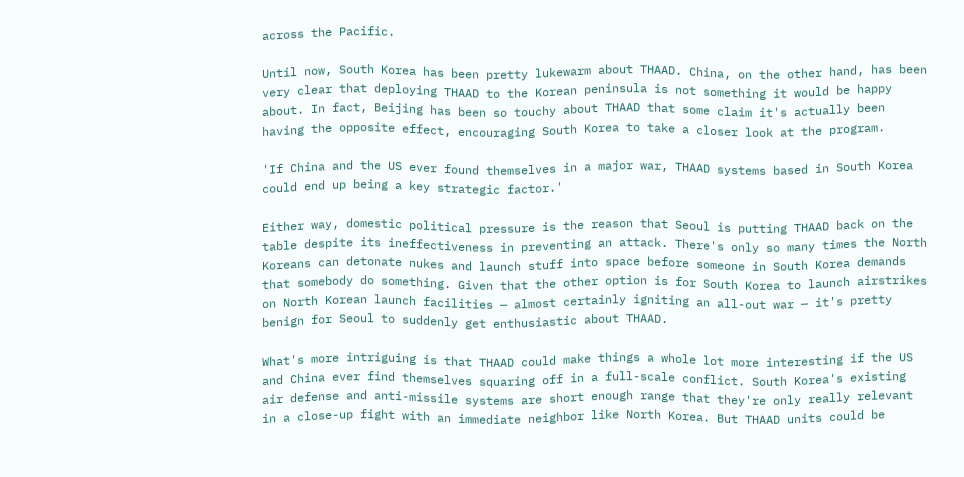across the Pacific.

Until now, South Korea has been pretty lukewarm about THAAD. China, on the other hand, has been very clear that deploying THAAD to the Korean peninsula is not something it would be happy about. In fact, Beijing has been so touchy about THAAD that some claim it's actually been having the opposite effect, encouraging South Korea to take a closer look at the program.

'If China and the US ever found themselves in a major war, THAAD systems based in South Korea could end up being a key strategic factor.'

Either way, domestic political pressure is the reason that Seoul is putting THAAD back on the table despite its ineffectiveness in preventing an attack. There's only so many times the North Koreans can detonate nukes and launch stuff into space before someone in South Korea demands that somebody do something. Given that the other option is for South Korea to launch airstrikes on North Korean launch facilities — almost certainly igniting an all-out war — it's pretty benign for Seoul to suddenly get enthusiastic about THAAD.

What's more intriguing is that THAAD could make things a whole lot more interesting if the US and China ever find themselves squaring off in a full-scale conflict. South Korea's existing air defense and anti-missile systems are short enough range that they're only really relevant in a close-up fight with an immediate neighbor like North Korea. But THAAD units could be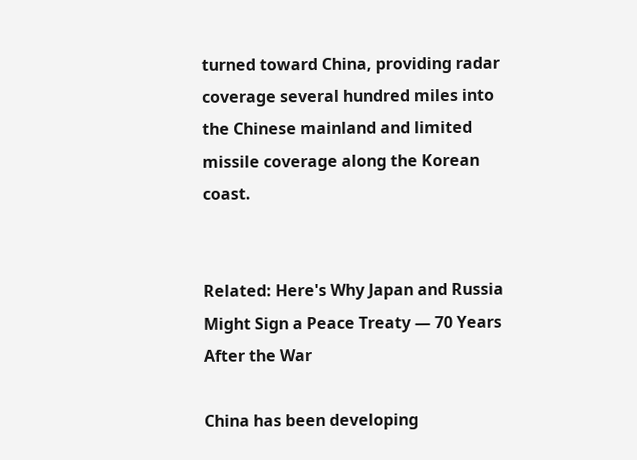turned toward China, providing radar coverage several hundred miles into the Chinese mainland and limited missile coverage along the Korean coast.


Related: Here's Why Japan and Russia Might Sign a Peace Treaty — 70 Years After the War

China has been developing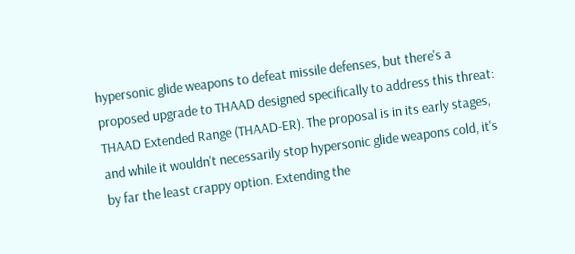hypersonic glide weapons to defeat missile defenses, but there's a proposed upgrade to THAAD designed specifically to address this threat: THAAD Extended Range (THAAD-ER). The proposal is in its early stages, and while it wouldn't necessarily stop hypersonic glide weapons cold, it's by far the least crappy option. Extending the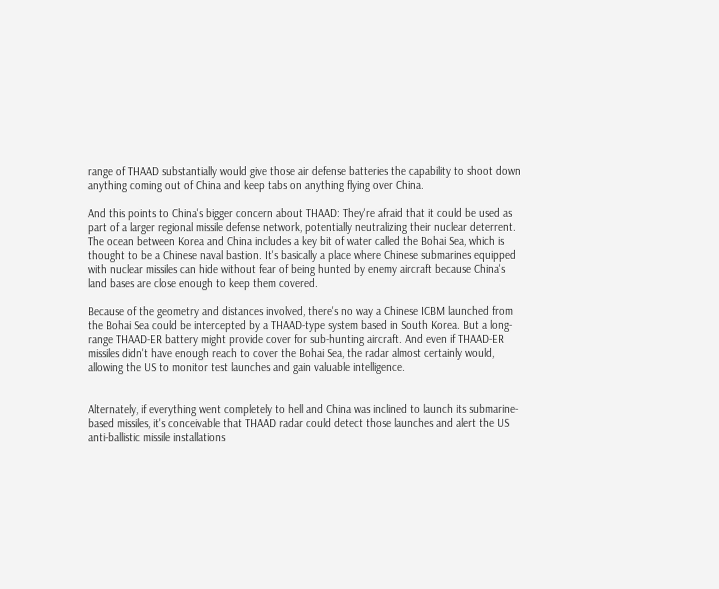range of THAAD substantially would give those air defense batteries the capability to shoot down anything coming out of China and keep tabs on anything flying over China.

And this points to China's bigger concern about THAAD: They're afraid that it could be used as part of a larger regional missile defense network, potentially neutralizing their nuclear deterrent. The ocean between Korea and China includes a key bit of water called the Bohai Sea, which is thought to be a Chinese naval bastion. It's basically a place where Chinese submarines equipped with nuclear missiles can hide without fear of being hunted by enemy aircraft because China's land bases are close enough to keep them covered.

Because of the geometry and distances involved, there's no way a Chinese ICBM launched from the Bohai Sea could be intercepted by a THAAD-type system based in South Korea. But a long-range THAAD-ER battery might provide cover for sub-hunting aircraft. And even if THAAD-ER missiles didn't have enough reach to cover the Bohai Sea, the radar almost certainly would, allowing the US to monitor test launches and gain valuable intelligence.


Alternately, if everything went completely to hell and China was inclined to launch its submarine-based missiles, it's conceivable that THAAD radar could detect those launches and alert the US anti-ballistic missile installations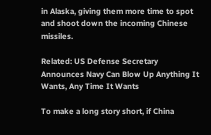in Alaska, giving them more time to spot and shoot down the incoming Chinese missiles.

Related: US Defense Secretary Announces Navy Can Blow Up Anything It Wants, Any Time It Wants

To make a long story short, if China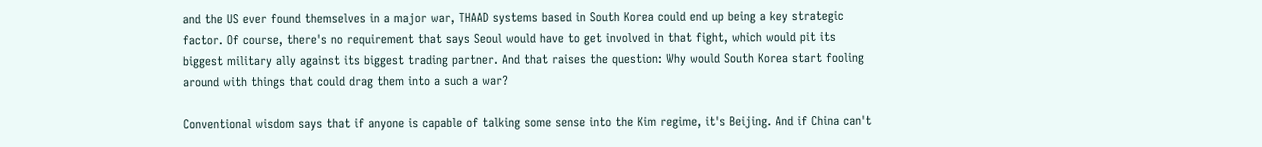and the US ever found themselves in a major war, THAAD systems based in South Korea could end up being a key strategic factor. Of course, there's no requirement that says Seoul would have to get involved in that fight, which would pit its biggest military ally against its biggest trading partner. And that raises the question: Why would South Korea start fooling around with things that could drag them into a such a war?

Conventional wisdom says that if anyone is capable of talking some sense into the Kim regime, it's Beijing. And if China can't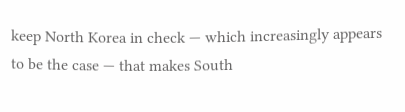keep North Korea in check — which increasingly appears to be the case — that makes South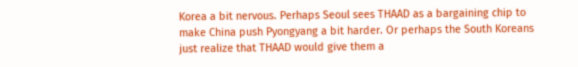Korea a bit nervous. Perhaps Seoul sees THAAD as a bargaining chip to make China push Pyongyang a bit harder. Or perhaps the South Koreans just realize that THAAD would give them a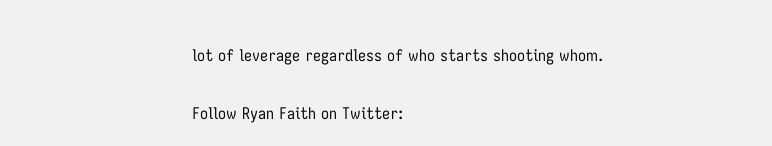lot of leverage regardless of who starts shooting whom.

Follow Ryan Faith on Twitter: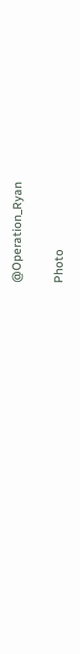@Operation_Ryan

Photo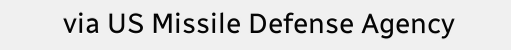via US Missile Defense Agency